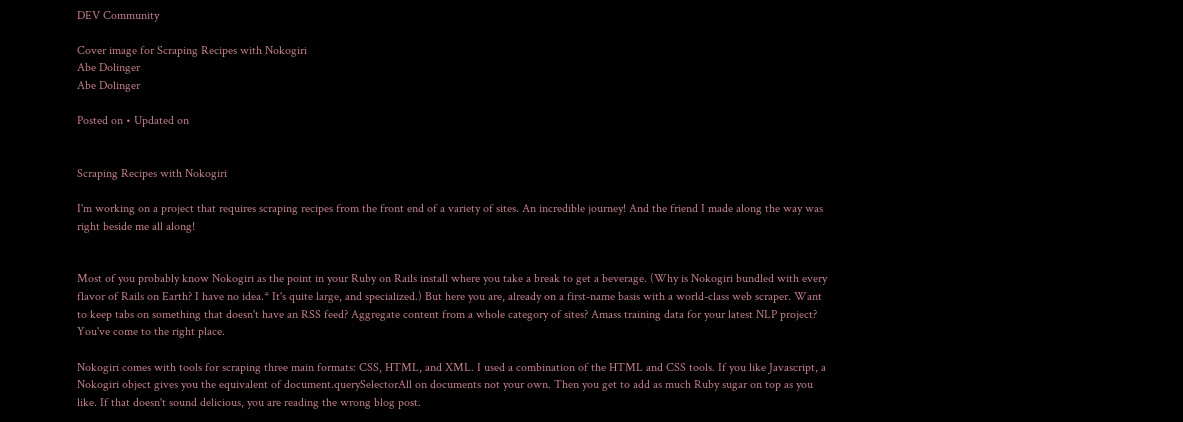DEV Community

Cover image for Scraping Recipes with Nokogiri
Abe Dolinger
Abe Dolinger

Posted on • Updated on


Scraping Recipes with Nokogiri

I'm working on a project that requires scraping recipes from the front end of a variety of sites. An incredible journey! And the friend I made along the way was right beside me all along!


Most of you probably know Nokogiri as the point in your Ruby on Rails install where you take a break to get a beverage. (Why is Nokogiri bundled with every flavor of Rails on Earth? I have no idea.* It's quite large, and specialized.) But here you are, already on a first-name basis with a world-class web scraper. Want to keep tabs on something that doesn't have an RSS feed? Aggregate content from a whole category of sites? Amass training data for your latest NLP project? You've come to the right place.

Nokogiri comes with tools for scraping three main formats: CSS, HTML, and XML. I used a combination of the HTML and CSS tools. If you like Javascript, a Nokogiri object gives you the equivalent of document.querySelectorAll on documents not your own. Then you get to add as much Ruby sugar on top as you like. If that doesn't sound delicious, you are reading the wrong blog post.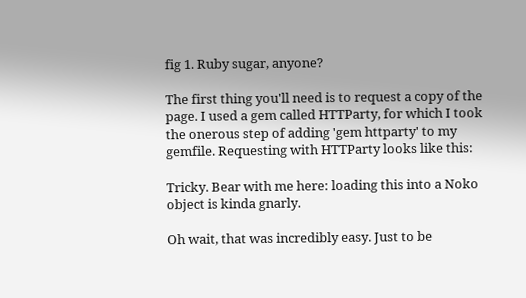fig 1. Ruby sugar, anyone?

The first thing you'll need is to request a copy of the page. I used a gem called HTTParty, for which I took the onerous step of adding 'gem httparty' to my gemfile. Requesting with HTTParty looks like this:

Tricky. Bear with me here: loading this into a Noko object is kinda gnarly.

Oh wait, that was incredibly easy. Just to be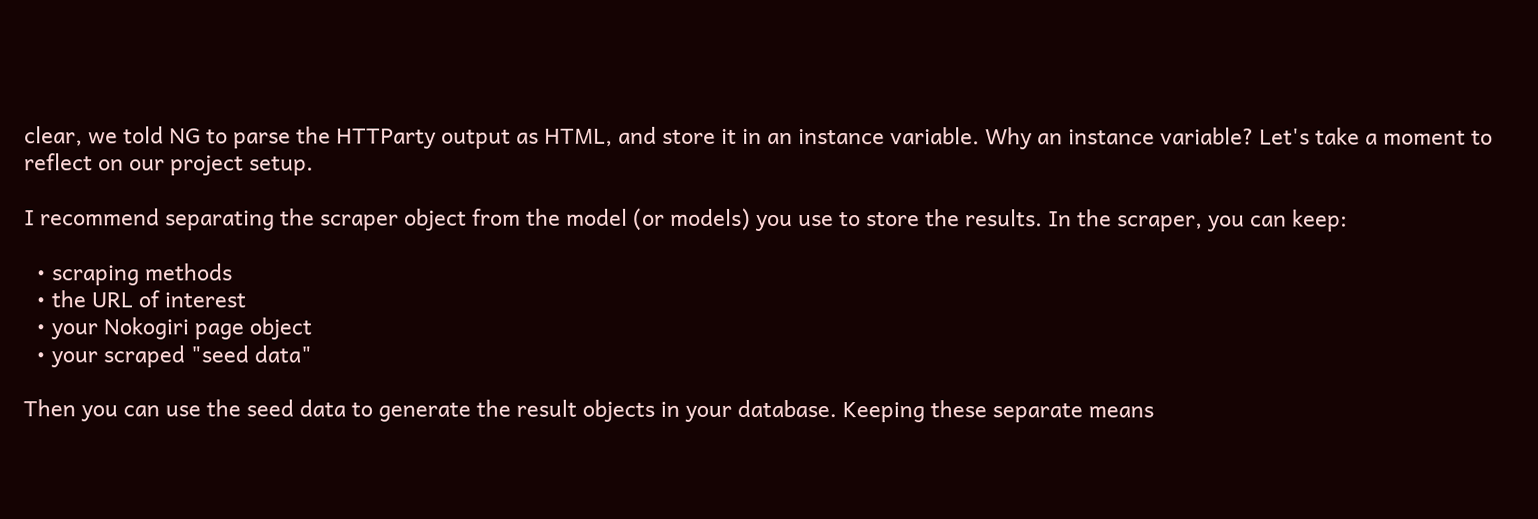clear, we told NG to parse the HTTParty output as HTML, and store it in an instance variable. Why an instance variable? Let's take a moment to reflect on our project setup.

I recommend separating the scraper object from the model (or models) you use to store the results. In the scraper, you can keep:

  • scraping methods
  • the URL of interest
  • your Nokogiri page object
  • your scraped "seed data"

Then you can use the seed data to generate the result objects in your database. Keeping these separate means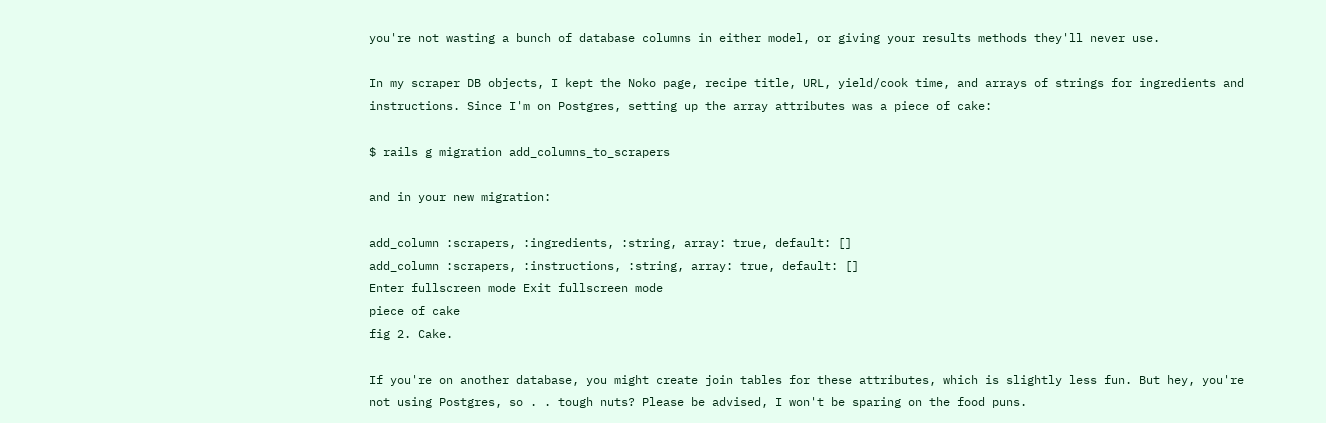you're not wasting a bunch of database columns in either model, or giving your results methods they'll never use.

In my scraper DB objects, I kept the Noko page, recipe title, URL, yield/cook time, and arrays of strings for ingredients and instructions. Since I'm on Postgres, setting up the array attributes was a piece of cake:

$ rails g migration add_columns_to_scrapers

and in your new migration:

add_column :scrapers, :ingredients, :string, array: true, default: []
add_column :scrapers, :instructions, :string, array: true, default: []
Enter fullscreen mode Exit fullscreen mode
piece of cake
fig 2. Cake.

If you're on another database, you might create join tables for these attributes, which is slightly less fun. But hey, you're not using Postgres, so . . tough nuts? Please be advised, I won't be sparing on the food puns.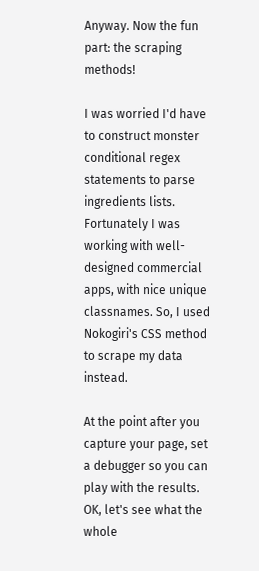Anyway. Now the fun part: the scraping methods!

I was worried I'd have to construct monster conditional regex statements to parse ingredients lists. Fortunately I was working with well-designed commercial apps, with nice unique classnames. So, I used Nokogiri's CSS method to scrape my data instead.

At the point after you capture your page, set a debugger so you can play with the results. OK, let's see what the whole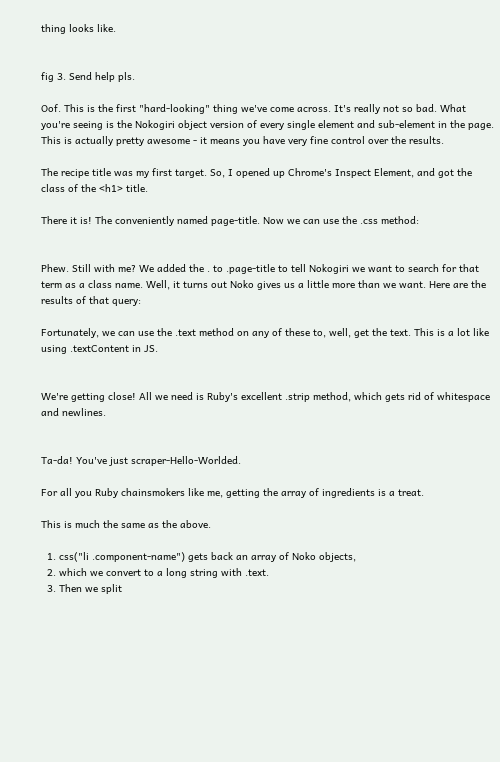thing looks like.


fig 3. Send help pls.

Oof. This is the first "hard-looking" thing we've come across. It's really not so bad. What you're seeing is the Nokogiri object version of every single element and sub-element in the page. This is actually pretty awesome - it means you have very fine control over the results.

The recipe title was my first target. So, I opened up Chrome's Inspect Element, and got the class of the <h1> title.

There it is! The conveniently named page-title. Now we can use the .css method:


Phew. Still with me? We added the . to .page-title to tell Nokogiri we want to search for that term as a class name. Well, it turns out Noko gives us a little more than we want. Here are the results of that query:

Fortunately, we can use the .text method on any of these to, well, get the text. This is a lot like using .textContent in JS.


We're getting close! All we need is Ruby's excellent .strip method, which gets rid of whitespace and newlines.


Ta-da! You've just scraper-Hello-Worlded.

For all you Ruby chainsmokers like me, getting the array of ingredients is a treat.

This is much the same as the above.

  1. css("li .component-name") gets back an array of Noko objects,
  2. which we convert to a long string with .text.
  3. Then we split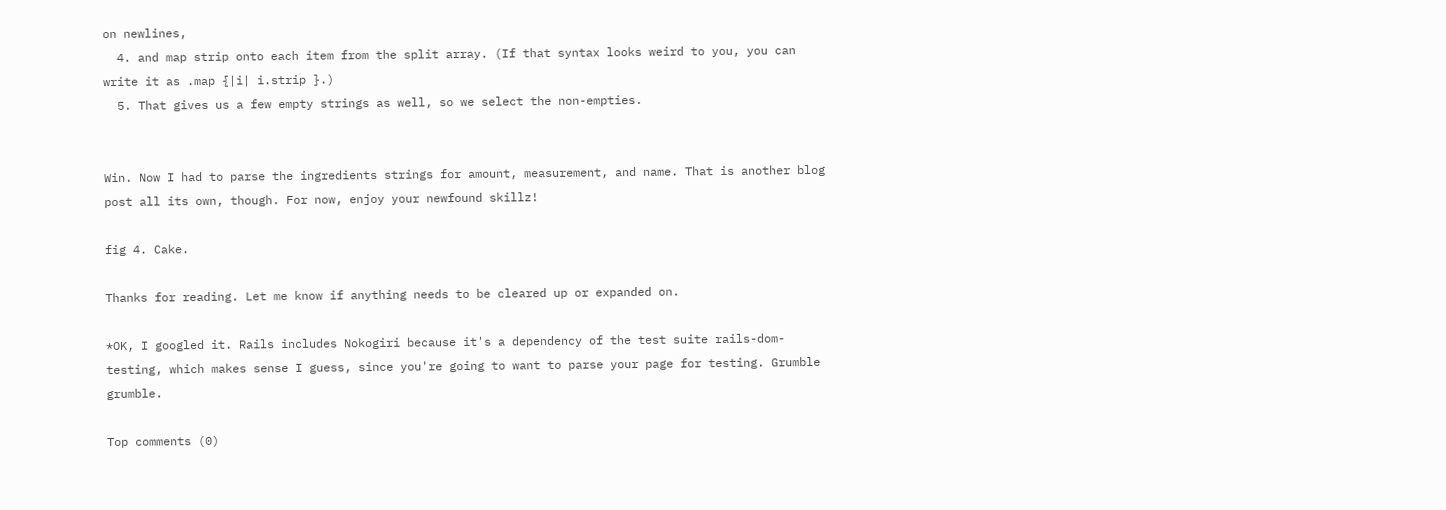on newlines,
  4. and map strip onto each item from the split array. (If that syntax looks weird to you, you can write it as .map {|i| i.strip }.)
  5. That gives us a few empty strings as well, so we select the non-empties.


Win. Now I had to parse the ingredients strings for amount, measurement, and name. That is another blog post all its own, though. For now, enjoy your newfound skillz!

fig 4. Cake.

Thanks for reading. Let me know if anything needs to be cleared up or expanded on.

*OK, I googled it. Rails includes Nokogiri because it's a dependency of the test suite rails-dom-testing, which makes sense I guess, since you're going to want to parse your page for testing. Grumble grumble.

Top comments (0)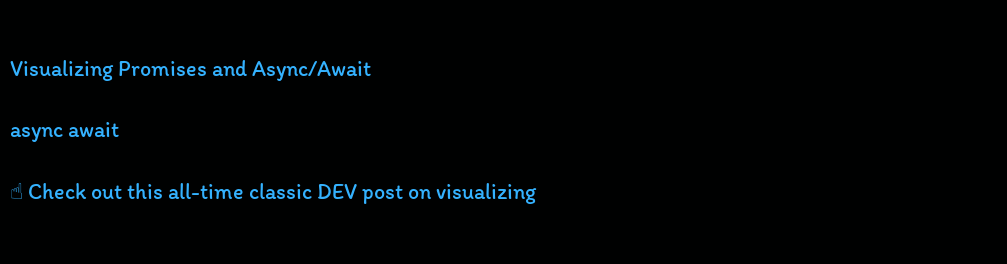Visualizing Promises and Async/Await

async await

☝ Check out this all-time classic DEV post on visualizing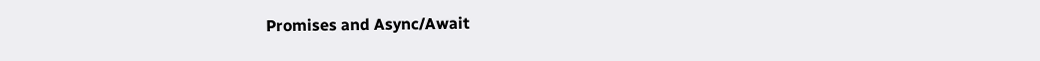Promises and Async/Await